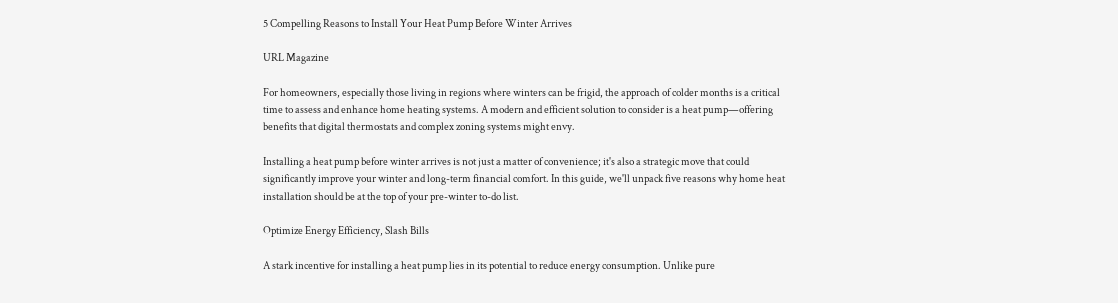5 Compelling Reasons to Install Your Heat Pump Before Winter Arrives

URL Magazine

For homeowners, especially those living in regions where winters can be frigid, the approach of colder months is a critical time to assess and enhance home heating systems. A modern and efficient solution to consider is a heat pump—offering benefits that digital thermostats and complex zoning systems might envy.

Installing a heat pump before winter arrives is not just a matter of convenience; it's also a strategic move that could significantly improve your winter and long-term financial comfort. In this guide, we'll unpack five reasons why home heat installation should be at the top of your pre-winter to-do list.

Optimize Energy Efficiency, Slash Bills

A stark incentive for installing a heat pump lies in its potential to reduce energy consumption. Unlike pure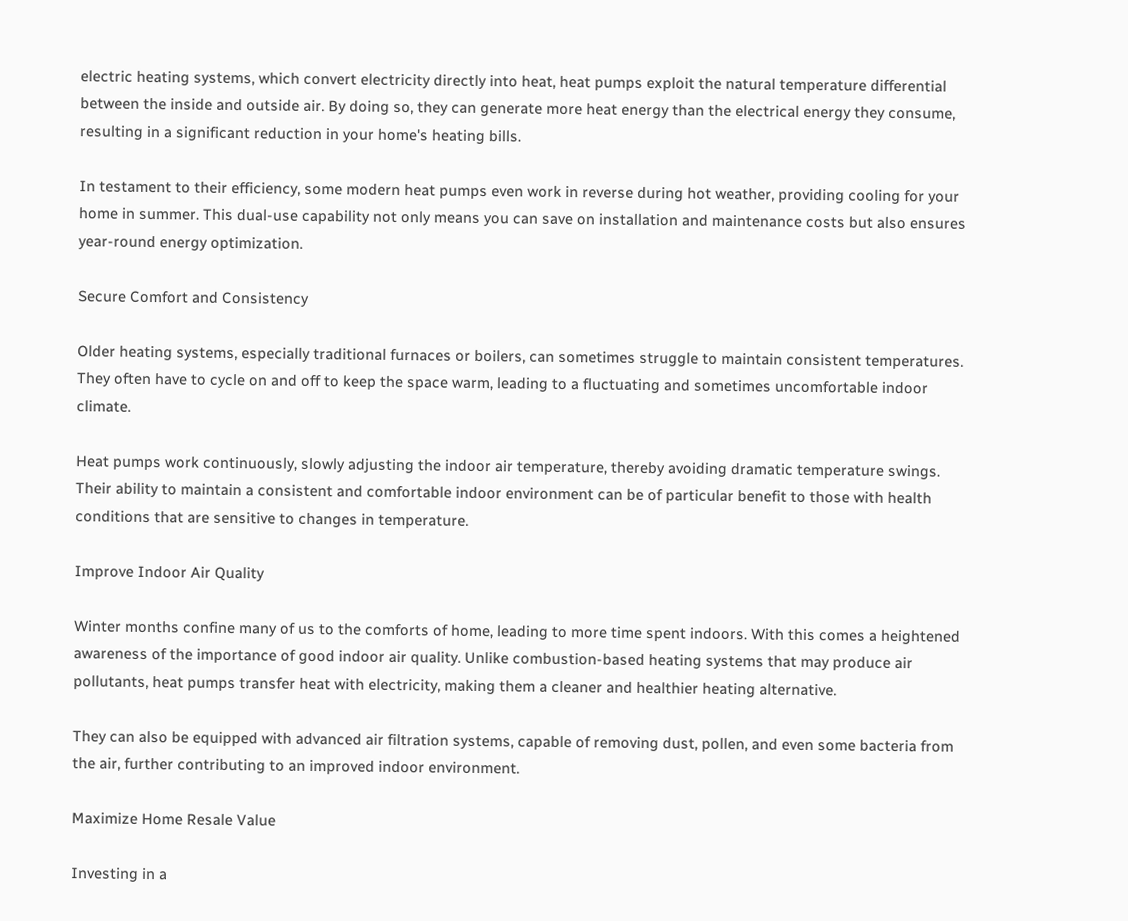electric heating systems, which convert electricity directly into heat, heat pumps exploit the natural temperature differential between the inside and outside air. By doing so, they can generate more heat energy than the electrical energy they consume, resulting in a significant reduction in your home's heating bills.

In testament to their efficiency, some modern heat pumps even work in reverse during hot weather, providing cooling for your home in summer. This dual-use capability not only means you can save on installation and maintenance costs but also ensures year-round energy optimization.

Secure Comfort and Consistency

Older heating systems, especially traditional furnaces or boilers, can sometimes struggle to maintain consistent temperatures. They often have to cycle on and off to keep the space warm, leading to a fluctuating and sometimes uncomfortable indoor climate.

Heat pumps work continuously, slowly adjusting the indoor air temperature, thereby avoiding dramatic temperature swings. Their ability to maintain a consistent and comfortable indoor environment can be of particular benefit to those with health conditions that are sensitive to changes in temperature.

Improve Indoor Air Quality

Winter months confine many of us to the comforts of home, leading to more time spent indoors. With this comes a heightened awareness of the importance of good indoor air quality. Unlike combustion-based heating systems that may produce air pollutants, heat pumps transfer heat with electricity, making them a cleaner and healthier heating alternative.

They can also be equipped with advanced air filtration systems, capable of removing dust, pollen, and even some bacteria from the air, further contributing to an improved indoor environment.

Maximize Home Resale Value

Investing in a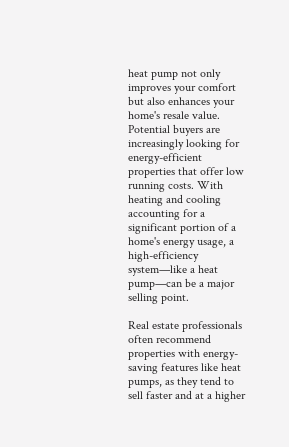heat pump not only improves your comfort but also enhances your home's resale value. Potential buyers are increasingly looking for energy-efficient properties that offer low running costs. With heating and cooling accounting for a significant portion of a home's energy usage, a high-efficiency system—like a heat pump—can be a major selling point.

Real estate professionals often recommend properties with energy-saving features like heat pumps, as they tend to sell faster and at a higher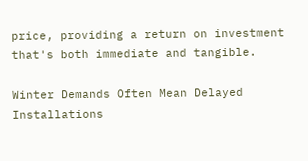price, providing a return on investment that's both immediate and tangible.

Winter Demands Often Mean Delayed Installations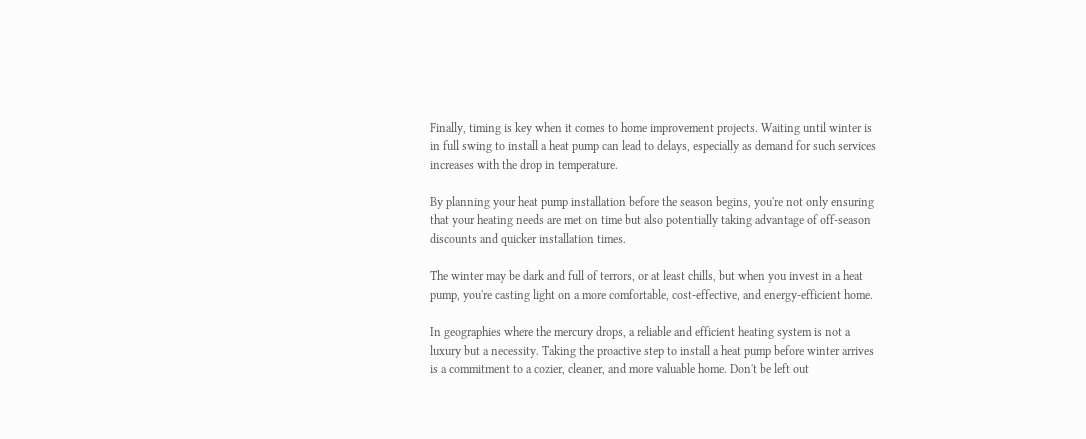Finally, timing is key when it comes to home improvement projects. Waiting until winter is in full swing to install a heat pump can lead to delays, especially as demand for such services increases with the drop in temperature.

By planning your heat pump installation before the season begins, you're not only ensuring that your heating needs are met on time but also potentially taking advantage of off-season discounts and quicker installation times.

The winter may be dark and full of terrors, or at least chills, but when you invest in a heat pump, you're casting light on a more comfortable, cost-effective, and energy-efficient home.

In geographies where the mercury drops, a reliable and efficient heating system is not a luxury but a necessity. Taking the proactive step to install a heat pump before winter arrives is a commitment to a cozier, cleaner, and more valuable home. Don't be left out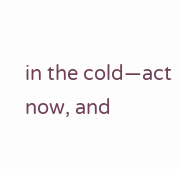in the cold—act now, and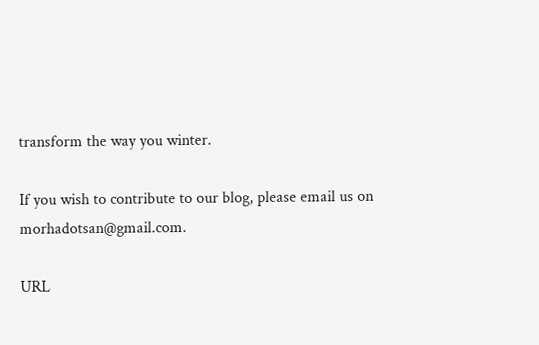transform the way you winter.

If you wish to contribute to our blog, please email us on morhadotsan@gmail.com.

URL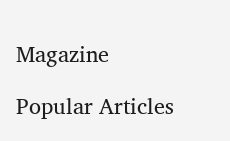Magazine

Popular Articles